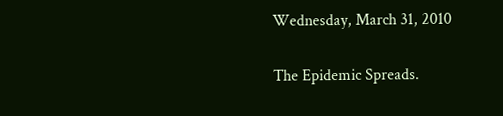Wednesday, March 31, 2010

The Epidemic Spreads.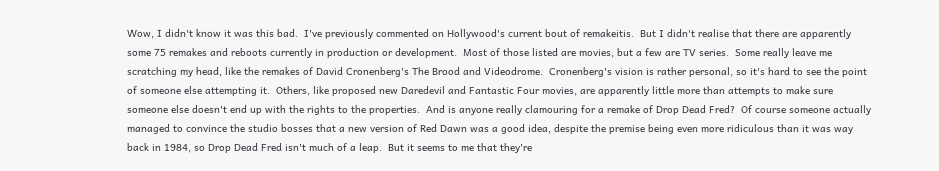Wow, I didn't know it was this bad.  I've previously commented on Hollywood's current bout of remakeitis.  But I didn't realise that there are apparently some 75 remakes and reboots currently in production or development.  Most of those listed are movies, but a few are TV series.  Some really leave me scratching my head, like the remakes of David Cronenberg's The Brood and Videodrome.  Cronenberg's vision is rather personal, so it's hard to see the point of someone else attempting it.  Others, like proposed new Daredevil and Fantastic Four movies, are apparently little more than attempts to make sure someone else doesn't end up with the rights to the properties.  And is anyone really clamouring for a remake of Drop Dead Fred?  Of course someone actually managed to convince the studio bosses that a new version of Red Dawn was a good idea, despite the premise being even more ridiculous than it was way back in 1984, so Drop Dead Fred isn't much of a leap.  But it seems to me that they're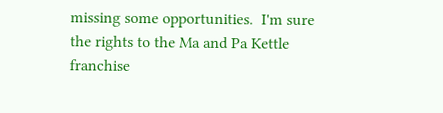missing some opportunities.  I'm sure the rights to the Ma and Pa Kettle franchise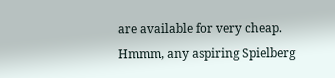are available for very cheap.  Hmmm, any aspiring Spielberg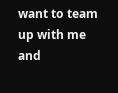want to team up with me and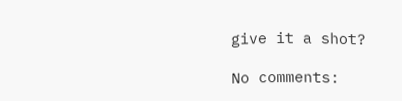give it a shot?

No comments: